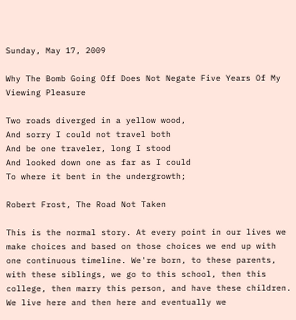Sunday, May 17, 2009

Why The Bomb Going Off Does Not Negate Five Years Of My Viewing Pleasure

Two roads diverged in a yellow wood,
And sorry I could not travel both
And be one traveler, long I stood
And looked down one as far as I could
To where it bent in the undergrowth;

Robert Frost, The Road Not Taken

This is the normal story. At every point in our lives we make choices and based on those choices we end up with one continuous timeline. We're born, to these parents, with these siblings, we go to this school, then this college, then marry this person, and have these children. We live here and then here and eventually we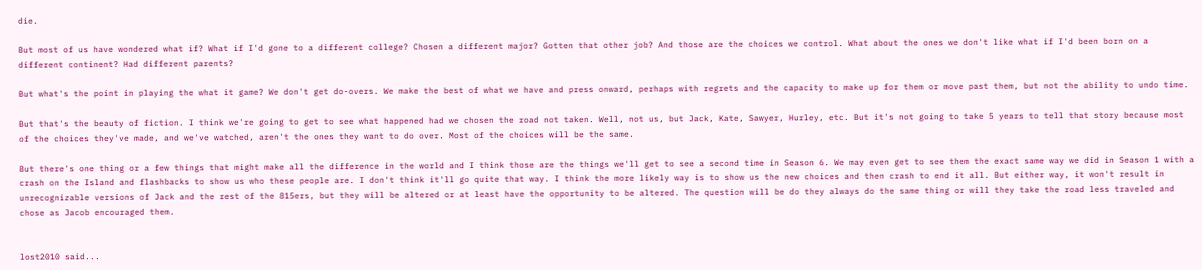die.

But most of us have wondered what if? What if I'd gone to a different college? Chosen a different major? Gotten that other job? And those are the choices we control. What about the ones we don't like what if I'd been born on a different continent? Had different parents?

But what's the point in playing the what it game? We don't get do-overs. We make the best of what we have and press onward, perhaps with regrets and the capacity to make up for them or move past them, but not the ability to undo time.

But that's the beauty of fiction. I think we're going to get to see what happened had we chosen the road not taken. Well, not us, but Jack, Kate, Sawyer, Hurley, etc. But it's not going to take 5 years to tell that story because most of the choices they've made, and we've watched, aren't the ones they want to do over. Most of the choices will be the same.

But there's one thing or a few things that might make all the difference in the world and I think those are the things we'll get to see a second time in Season 6. We may even get to see them the exact same way we did in Season 1 with a crash on the Island and flashbacks to show us who these people are. I don't think it'll go quite that way. I think the more likely way is to show us the new choices and then crash to end it all. But either way, it won't result in unrecognizable versions of Jack and the rest of the 815ers, but they will be altered or at least have the opportunity to be altered. The question will be do they always do the same thing or will they take the road less traveled and chose as Jacob encouraged them.


lost2010 said...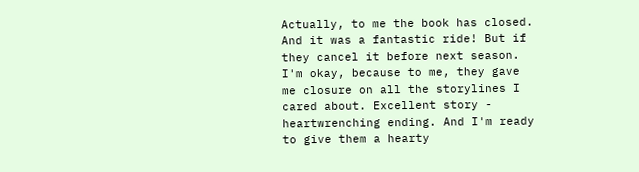Actually, to me the book has closed. And it was a fantastic ride! But if they cancel it before next season. I'm okay, because to me, they gave me closure on all the storylines I cared about. Excellent story - heartwrenching ending. And I'm ready to give them a hearty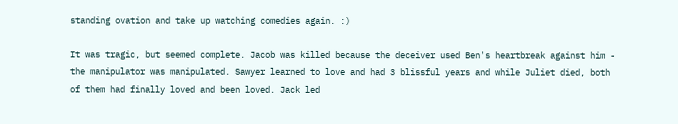standing ovation and take up watching comedies again. :)

It was tragic, but seemed complete. Jacob was killed because the deceiver used Ben's heartbreak against him - the manipulator was manipulated. Sawyer learned to love and had 3 blissful years and while Juliet died, both of them had finally loved and been loved. Jack led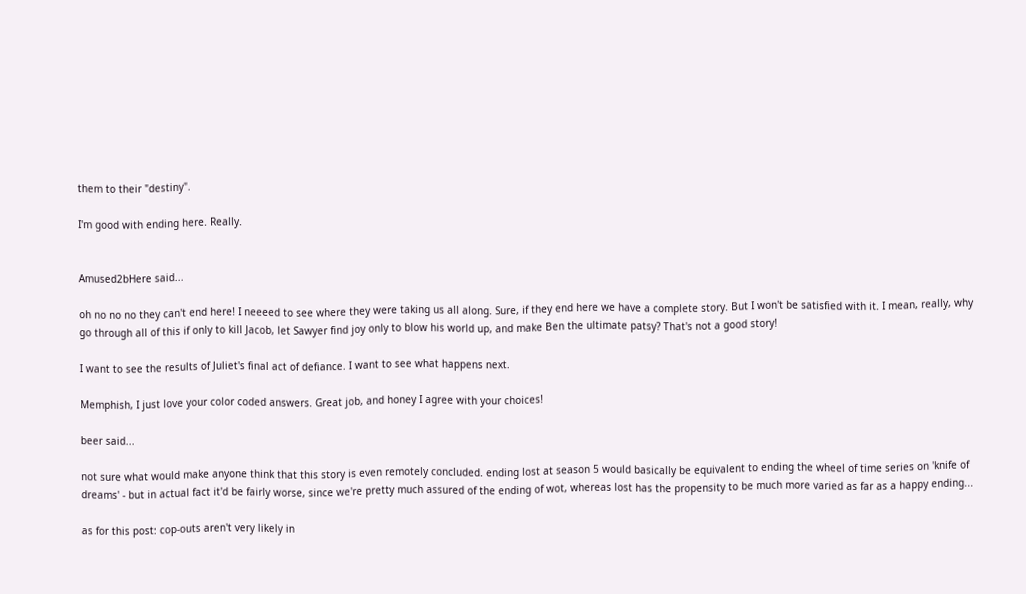them to their "destiny".

I'm good with ending here. Really.


Amused2bHere said...

oh no no no they can't end here! I neeeed to see where they were taking us all along. Sure, if they end here we have a complete story. But I won't be satisfied with it. I mean, really, why go through all of this if only to kill Jacob, let Sawyer find joy only to blow his world up, and make Ben the ultimate patsy? That's not a good story!

I want to see the results of Juliet's final act of defiance. I want to see what happens next.

Memphish, I just love your color coded answers. Great job, and honey I agree with your choices!

beer said...

not sure what would make anyone think that this story is even remotely concluded. ending lost at season 5 would basically be equivalent to ending the wheel of time series on 'knife of dreams' - but in actual fact it'd be fairly worse, since we're pretty much assured of the ending of wot, whereas lost has the propensity to be much more varied as far as a happy ending...

as for this post: cop-outs aren't very likely in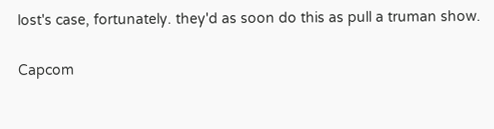lost's case, fortunately. they'd as soon do this as pull a truman show.

Capcom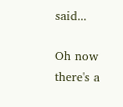said...

Oh now there's a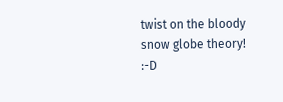twist on the bloody snow globe theory! :-D